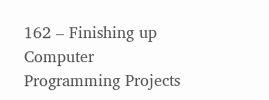162 – Finishing up Computer Programming Projects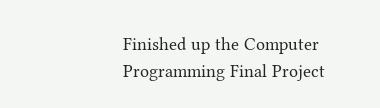Finished up the Computer Programming Final Project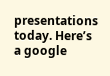presentations today. Here’s a google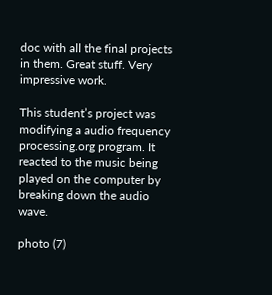doc with all the final projects in them. Great stuff. Very impressive work.

This student’s project was modifying a audio frequency processing.org program. It reacted to the music being played on the computer by breaking down the audio wave.

photo (7)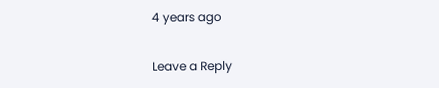4 years ago

Leave a Reply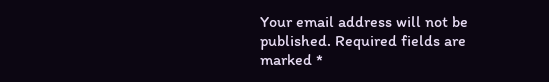Your email address will not be published. Required fields are marked *